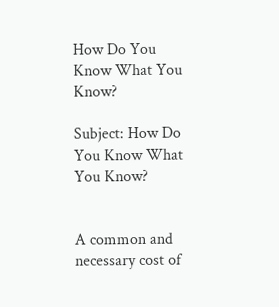How Do You Know What You Know?

Subject: How Do You Know What You Know?


A common and necessary cost of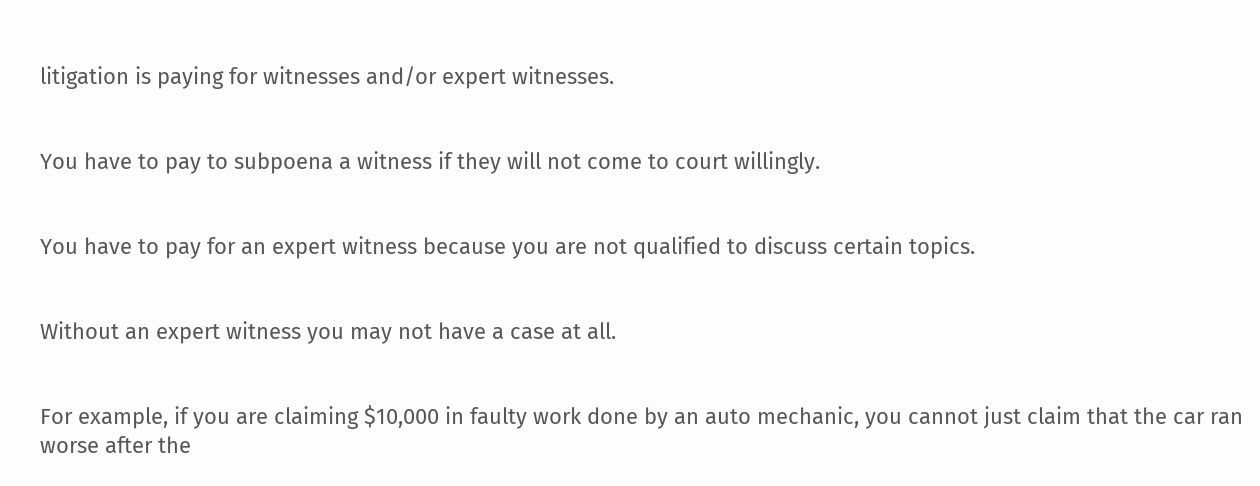litigation is paying for witnesses and/or expert witnesses.


You have to pay to subpoena a witness if they will not come to court willingly.


You have to pay for an expert witness because you are not qualified to discuss certain topics.


Without an expert witness you may not have a case at all.


For example, if you are claiming $10,000 in faulty work done by an auto mechanic, you cannot just claim that the car ran worse after the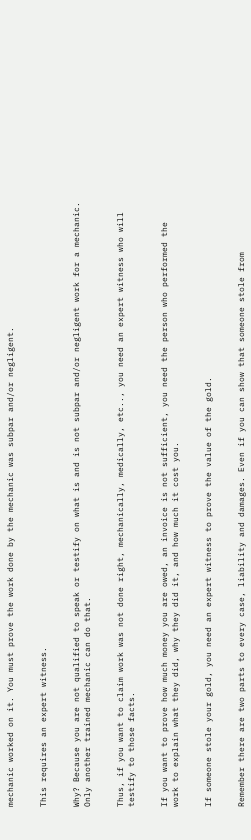mechanic worked on it. You must prove the work done by the mechanic was subpar and/or negligent.


This requires an expert witness.


Why? Because you are not qualified to speak or testify on what is and is not subpar and/or negligent work for a mechanic. Only another trained mechanic can do that.


Thus, if you want to claim work was not done right, mechanically, medically, etc.., you need an expert witness who will testify to those facts.


If you want to prove how much money you are owed, an invoice is not sufficient, you need the person who performed the work to explain what they did, why they did it, and how much it cost you.


If someone stole your gold, you need an expert witness to prove the value of the gold.


Remember there are two parts to every case, liability and damages. Even if you can show that someone stole from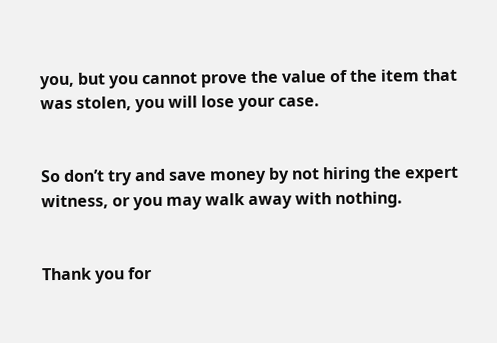you, but you cannot prove the value of the item that was stolen, you will lose your case.


So don’t try and save money by not hiring the expert witness, or you may walk away with nothing.


Thank you for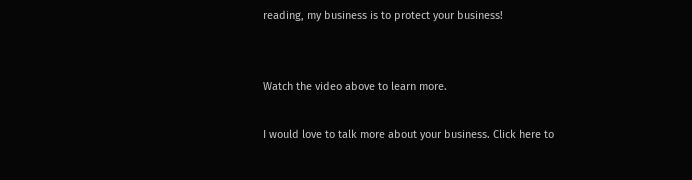reading, my business is to protect your business!


Watch the video above to learn more.

I would love to talk more about your business. Click here to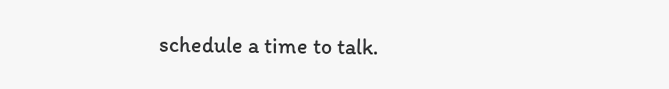schedule a time to talk.